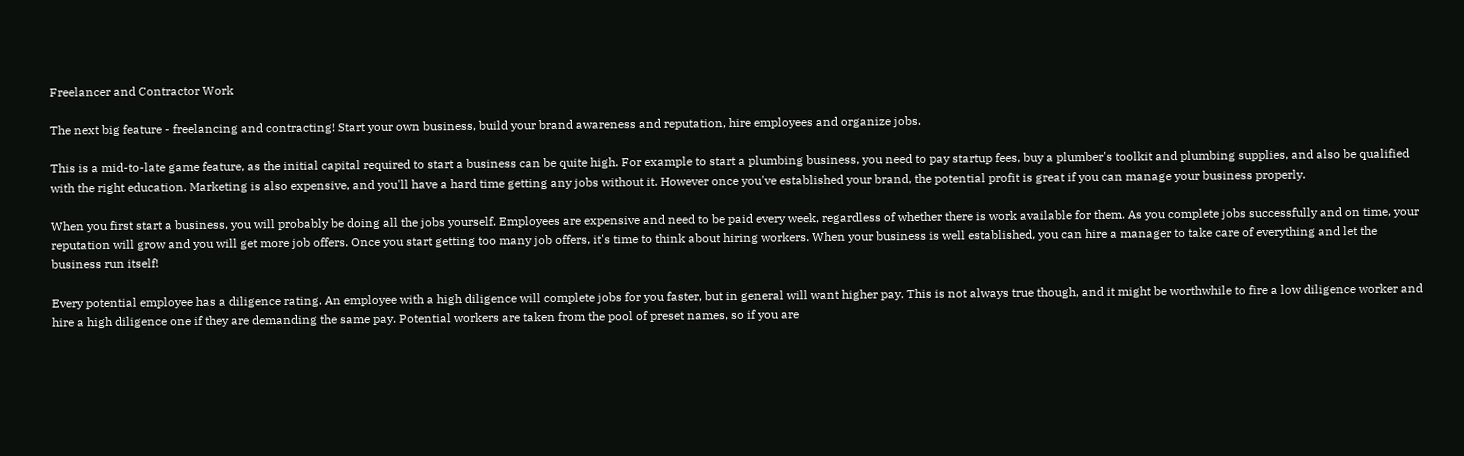Freelancer and Contractor Work

The next big feature - freelancing and contracting! Start your own business, build your brand awareness and reputation, hire employees and organize jobs.

This is a mid-to-late game feature, as the initial capital required to start a business can be quite high. For example to start a plumbing business, you need to pay startup fees, buy a plumber's toolkit and plumbing supplies, and also be qualified with the right education. Marketing is also expensive, and you'll have a hard time getting any jobs without it. However once you've established your brand, the potential profit is great if you can manage your business properly.

When you first start a business, you will probably be doing all the jobs yourself. Employees are expensive and need to be paid every week, regardless of whether there is work available for them. As you complete jobs successfully and on time, your reputation will grow and you will get more job offers. Once you start getting too many job offers, it's time to think about hiring workers. When your business is well established, you can hire a manager to take care of everything and let the business run itself!

Every potential employee has a diligence rating. An employee with a high diligence will complete jobs for you faster, but in general will want higher pay. This is not always true though, and it might be worthwhile to fire a low diligence worker and hire a high diligence one if they are demanding the same pay. Potential workers are taken from the pool of preset names, so if you are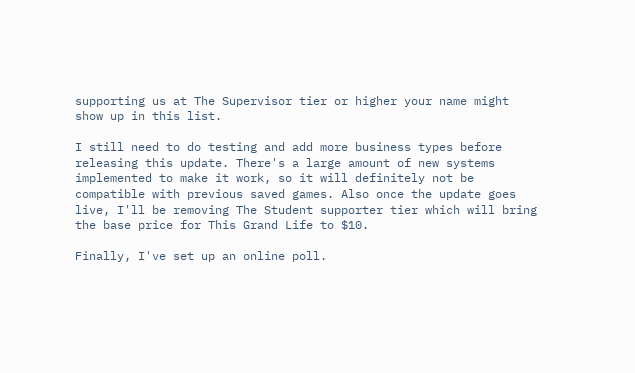supporting us at The Supervisor tier or higher your name might show up in this list.

I still need to do testing and add more business types before releasing this update. There's a large amount of new systems implemented to make it work, so it will definitely not be compatible with previous saved games. Also once the update goes live, I'll be removing The Student supporter tier which will bring the base price for This Grand Life to $10.

Finally, I've set up an online poll.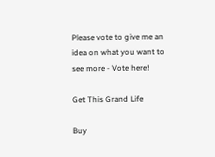Please vote to give me an idea on what you want to see more - Vote here!

Get This Grand Life

Buy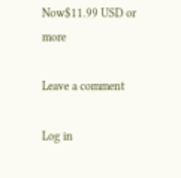Now$11.99 USD or more

Leave a comment

Log in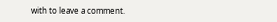with to leave a comment.